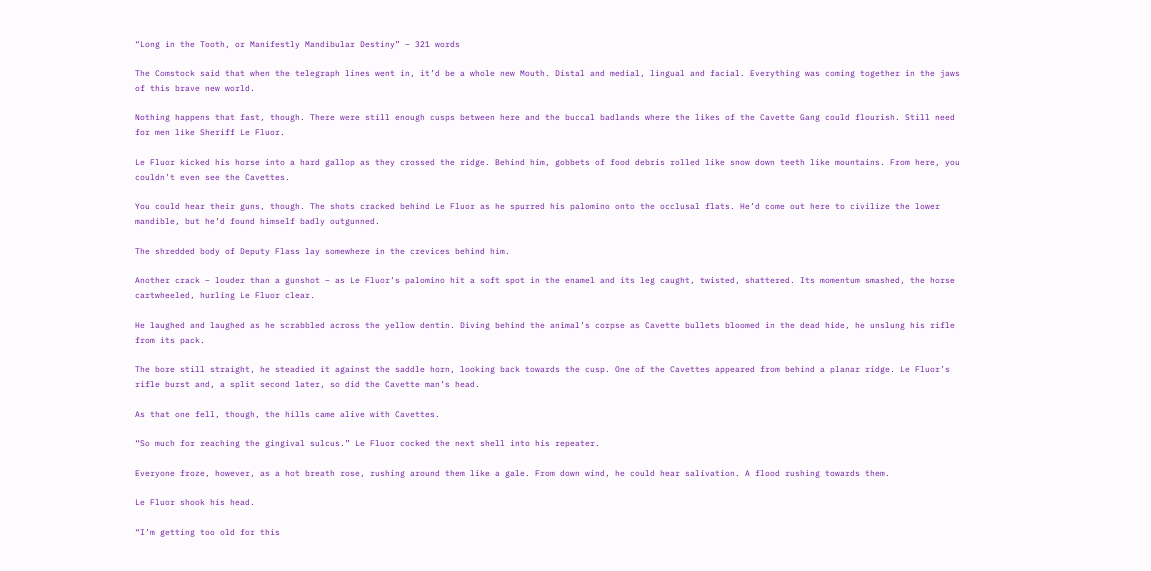“Long in the Tooth, or Manifestly Mandibular Destiny” – 321 words

The Comstock said that when the telegraph lines went in, it’d be a whole new Mouth. Distal and medial, lingual and facial. Everything was coming together in the jaws of this brave new world.

Nothing happens that fast, though. There were still enough cusps between here and the buccal badlands where the likes of the Cavette Gang could flourish. Still need for men like Sheriff Le Fluor.

Le Fluor kicked his horse into a hard gallop as they crossed the ridge. Behind him, gobbets of food debris rolled like snow down teeth like mountains. From here, you couldn’t even see the Cavettes.

You could hear their guns, though. The shots cracked behind Le Fluor as he spurred his palomino onto the occlusal flats. He’d come out here to civilize the lower mandible, but he’d found himself badly outgunned.

The shredded body of Deputy Flass lay somewhere in the crevices behind him.

Another crack – louder than a gunshot – as Le Fluor’s palomino hit a soft spot in the enamel and its leg caught, twisted, shattered. Its momentum smashed, the horse cartwheeled, hurling Le Fluor clear.

He laughed and laughed as he scrabbled across the yellow dentin. Diving behind the animal’s corpse as Cavette bullets bloomed in the dead hide, he unslung his rifle from its pack.

The bore still straight, he steadied it against the saddle horn, looking back towards the cusp. One of the Cavettes appeared from behind a planar ridge. Le Fluor’s rifle burst and, a split second later, so did the Cavette man’s head.

As that one fell, though, the hills came alive with Cavettes.

“So much for reaching the gingival sulcus.” Le Fluor cocked the next shell into his repeater.

Everyone froze, however, as a hot breath rose, rushing around them like a gale. From down wind, he could hear salivation. A flood rushing towards them.

Le Fluor shook his head.

“I’m getting too old for this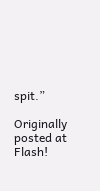spit.”

Originally posted at Flash!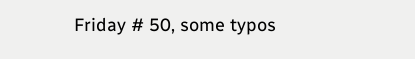Friday # 50, some typos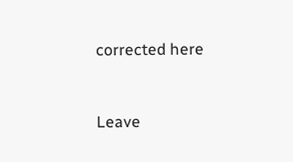corrected here


Leave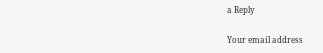a Reply

Your email address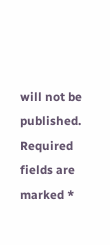will not be published. Required fields are marked *